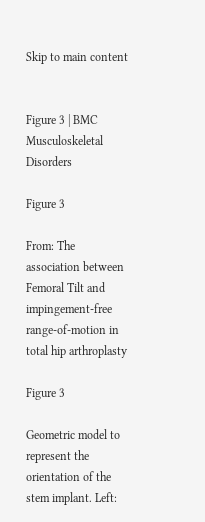Skip to main content


Figure 3 | BMC Musculoskeletal Disorders

Figure 3

From: The association between Femoral Tilt and impingement-free range-of-motion in total hip arthroplasty

Figure 3

Geometric model to represent the orientation of the stem implant. Left: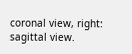coronal view, right: sagittal view.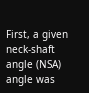First, a given neck-shaft angle (NSA) angle was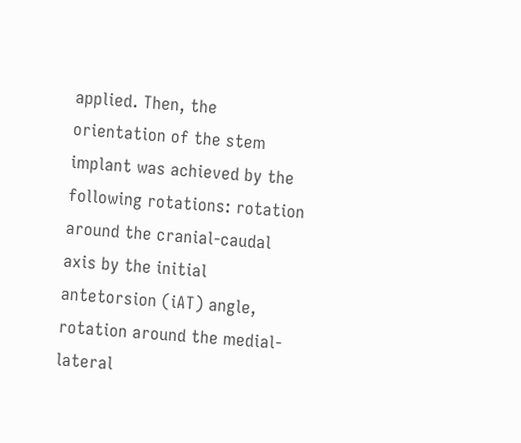applied. Then, the orientation of the stem implant was achieved by the following rotations: rotation around the cranial-caudal axis by the initial antetorsion (iAT) angle, rotation around the medial-lateral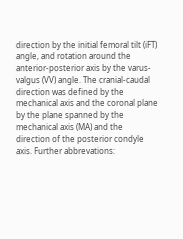direction by the initial femoral tilt (iFT) angle, and rotation around the anterior-posterior axis by the varus-valgus (VV) angle. The cranial-caudal direction was defined by the mechanical axis and the coronal plane by the plane spanned by the mechanical axis (MA) and the direction of the posterior condyle axis. Further abbrevations: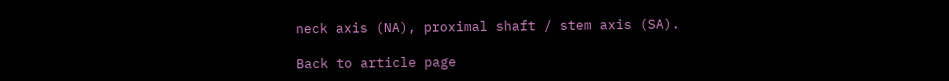neck axis (NA), proximal shaft / stem axis (SA).

Back to article page